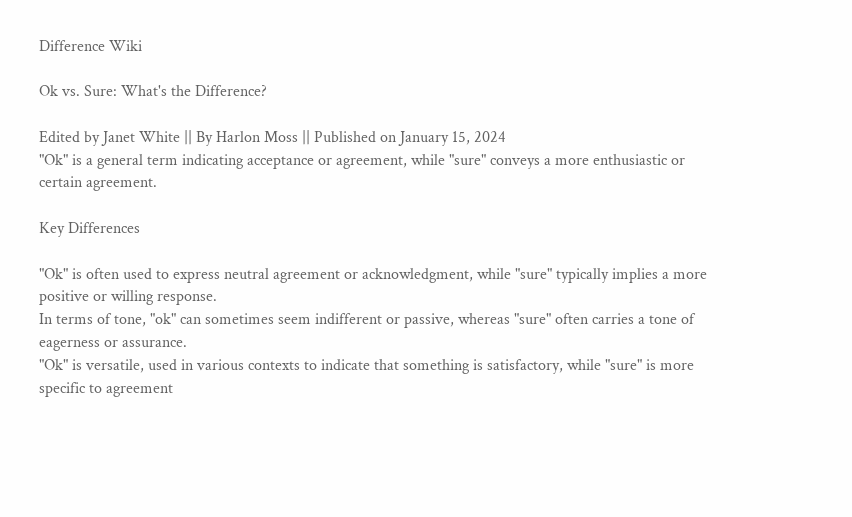Difference Wiki

Ok vs. Sure: What's the Difference?

Edited by Janet White || By Harlon Moss || Published on January 15, 2024
"Ok" is a general term indicating acceptance or agreement, while "sure" conveys a more enthusiastic or certain agreement.

Key Differences

"Ok" is often used to express neutral agreement or acknowledgment, while "sure" typically implies a more positive or willing response.
In terms of tone, "ok" can sometimes seem indifferent or passive, whereas "sure" often carries a tone of eagerness or assurance.
"Ok" is versatile, used in various contexts to indicate that something is satisfactory, while "sure" is more specific to agreement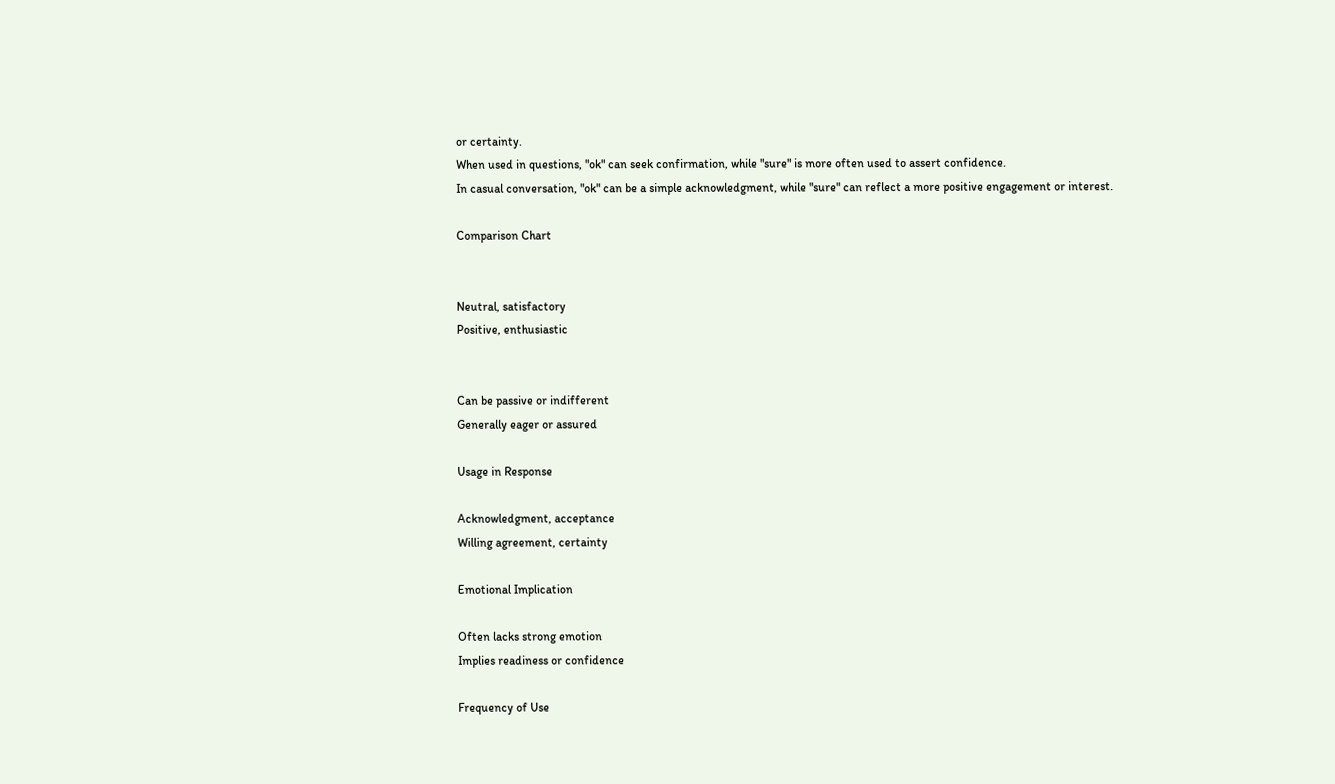or certainty.
When used in questions, "ok" can seek confirmation, while "sure" is more often used to assert confidence.
In casual conversation, "ok" can be a simple acknowledgment, while "sure" can reflect a more positive engagement or interest.

Comparison Chart


Neutral, satisfactory
Positive, enthusiastic


Can be passive or indifferent
Generally eager or assured

Usage in Response

Acknowledgment, acceptance
Willing agreement, certainty

Emotional Implication

Often lacks strong emotion
Implies readiness or confidence

Frequency of Use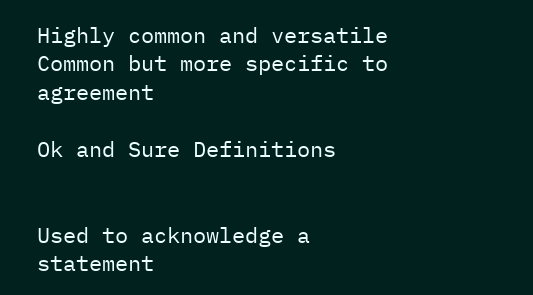Highly common and versatile
Common but more specific to agreement

Ok and Sure Definitions


Used to acknowledge a statement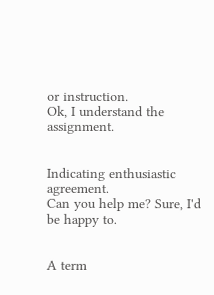or instruction.
Ok, I understand the assignment.


Indicating enthusiastic agreement.
Can you help me? Sure, I'd be happy to.


A term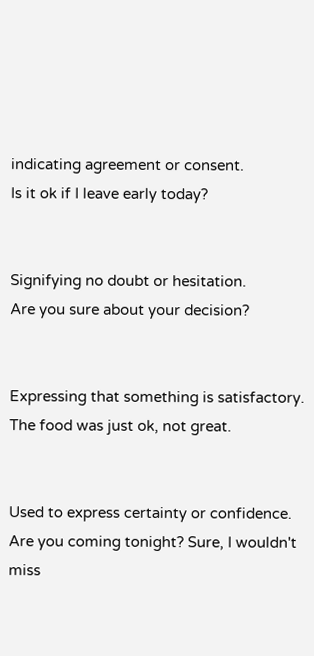indicating agreement or consent.
Is it ok if I leave early today?


Signifying no doubt or hesitation.
Are you sure about your decision?


Expressing that something is satisfactory.
The food was just ok, not great.


Used to express certainty or confidence.
Are you coming tonight? Sure, I wouldn't miss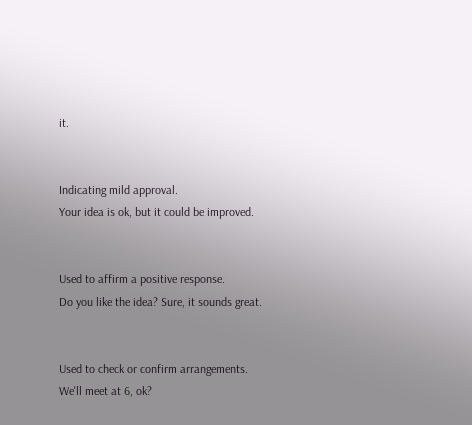it.


Indicating mild approval.
Your idea is ok, but it could be improved.


Used to affirm a positive response.
Do you like the idea? Sure, it sounds great.


Used to check or confirm arrangements.
We'll meet at 6, ok?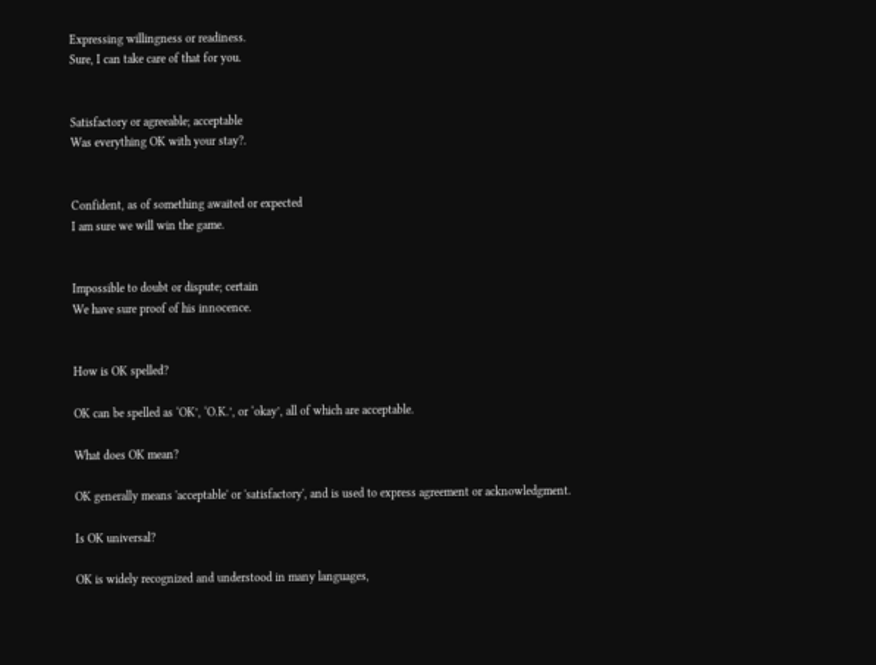Expressing willingness or readiness.
Sure, I can take care of that for you.


Satisfactory or agreeable; acceptable
Was everything OK with your stay?.


Confident, as of something awaited or expected
I am sure we will win the game.


Impossible to doubt or dispute; certain
We have sure proof of his innocence.


How is OK spelled?

OK can be spelled as ‘OK’, ‘O.K.’, or ‘okay’, all of which are acceptable.

What does OK mean?

OK generally means 'acceptable' or 'satisfactory', and is used to express agreement or acknowledgment.

Is OK universal?

OK is widely recognized and understood in many languages,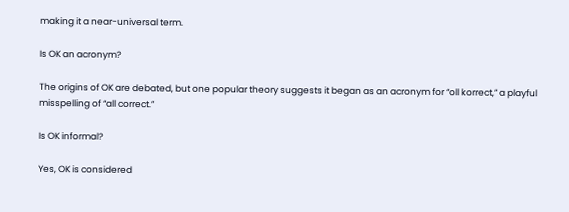making it a near-universal term.

Is OK an acronym?

The origins of OK are debated, but one popular theory suggests it began as an acronym for “oll korrect,” a playful misspelling of “all correct.”

Is OK informal?

Yes, OK is considered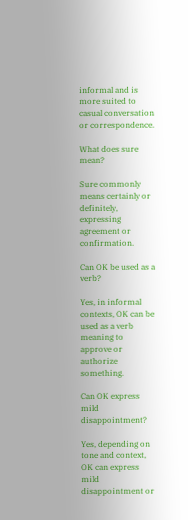informal and is more suited to casual conversation or correspondence.

What does sure mean?

Sure commonly means certainly or definitely, expressing agreement or confirmation.

Can OK be used as a verb?

Yes, in informal contexts, OK can be used as a verb meaning to approve or authorize something.

Can OK express mild disappointment?

Yes, depending on tone and context, OK can express mild disappointment or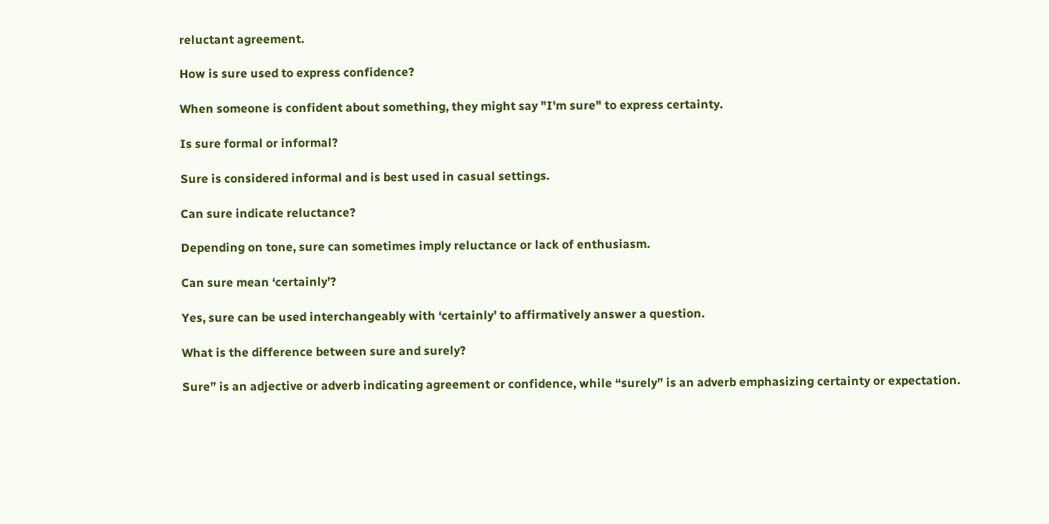reluctant agreement.

How is sure used to express confidence?

When someone is confident about something, they might say "I'm sure" to express certainty.

Is sure formal or informal?

Sure is considered informal and is best used in casual settings.

Can sure indicate reluctance?

Depending on tone, sure can sometimes imply reluctance or lack of enthusiasm.

Can sure mean ‘certainly’?

Yes, sure can be used interchangeably with ‘certainly’ to affirmatively answer a question.

What is the difference between sure and surely?

Sure” is an adjective or adverb indicating agreement or confidence, while “surely” is an adverb emphasizing certainty or expectation.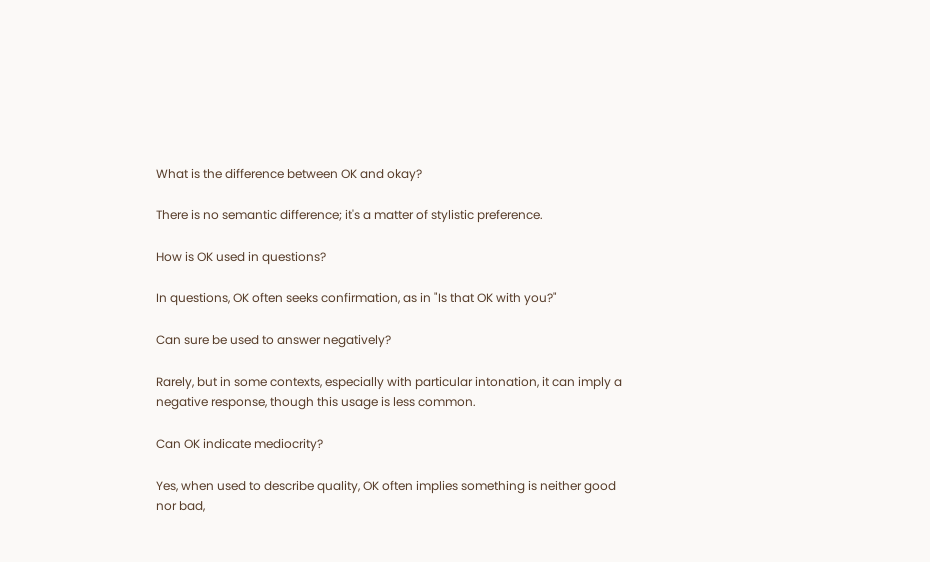What is the difference between OK and okay?

There is no semantic difference; it's a matter of stylistic preference.

How is OK used in questions?

In questions, OK often seeks confirmation, as in "Is that OK with you?"

Can sure be used to answer negatively?

Rarely, but in some contexts, especially with particular intonation, it can imply a negative response, though this usage is less common.

Can OK indicate mediocrity?

Yes, when used to describe quality, OK often implies something is neither good nor bad,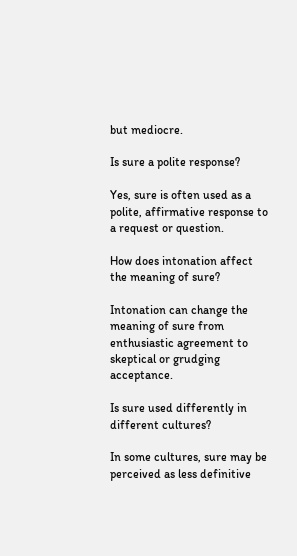but mediocre.

Is sure a polite response?

Yes, sure is often used as a polite, affirmative response to a request or question.

How does intonation affect the meaning of sure?

Intonation can change the meaning of sure from enthusiastic agreement to skeptical or grudging acceptance.

Is sure used differently in different cultures?

In some cultures, sure may be perceived as less definitive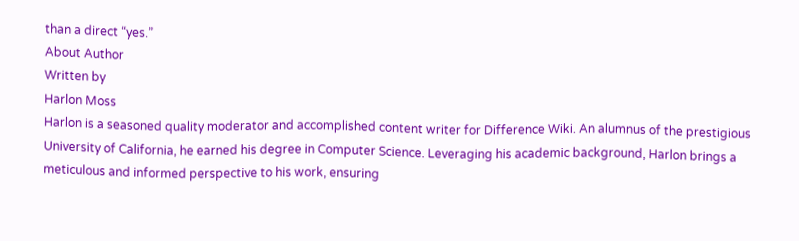than a direct “yes.”
About Author
Written by
Harlon Moss
Harlon is a seasoned quality moderator and accomplished content writer for Difference Wiki. An alumnus of the prestigious University of California, he earned his degree in Computer Science. Leveraging his academic background, Harlon brings a meticulous and informed perspective to his work, ensuring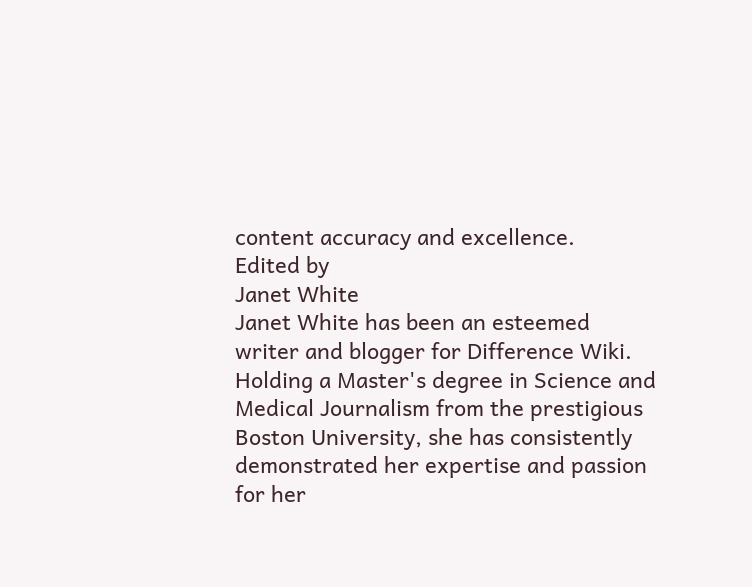content accuracy and excellence.
Edited by
Janet White
Janet White has been an esteemed writer and blogger for Difference Wiki. Holding a Master's degree in Science and Medical Journalism from the prestigious Boston University, she has consistently demonstrated her expertise and passion for her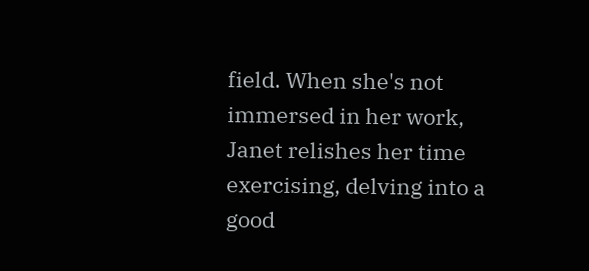field. When she's not immersed in her work, Janet relishes her time exercising, delving into a good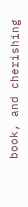book, and cherishing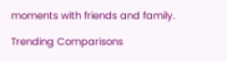moments with friends and family.

Trending Comparisons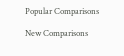Popular Comparisons

New Comparisons